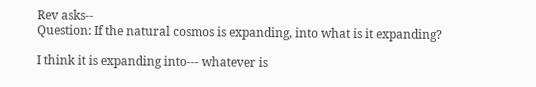Rev asks--
Question: If the natural cosmos is expanding, into what is it expanding?

I think it is expanding into--- whatever is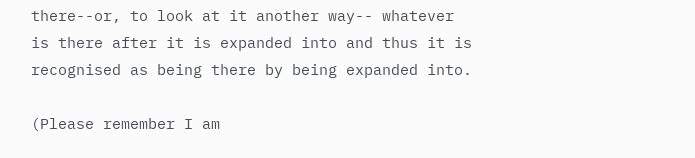there--or, to look at it another way-- whatever is there after it is expanded into and thus it is recognised as being there by being expanded into.

(Please remember I am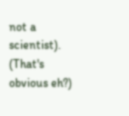not a scientist). (That's obvious eh?)